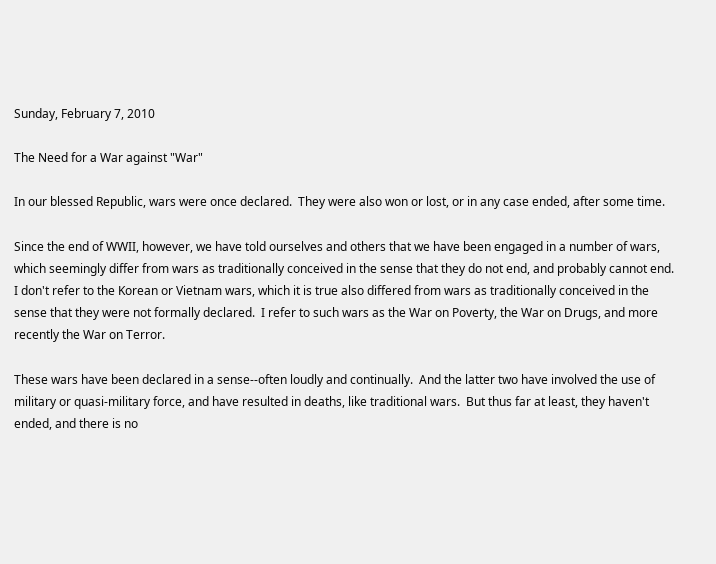Sunday, February 7, 2010

The Need for a War against "War"

In our blessed Republic, wars were once declared.  They were also won or lost, or in any case ended, after some time.

Since the end of WWII, however, we have told ourselves and others that we have been engaged in a number of wars, which seemingly differ from wars as traditionally conceived in the sense that they do not end, and probably cannot end.  I don't refer to the Korean or Vietnam wars, which it is true also differed from wars as traditionally conceived in the sense that they were not formally declared.  I refer to such wars as the War on Poverty, the War on Drugs, and more recently the War on Terror.

These wars have been declared in a sense--often loudly and continually.  And the latter two have involved the use of military or quasi-military force, and have resulted in deaths, like traditional wars.  But thus far at least, they haven't ended, and there is no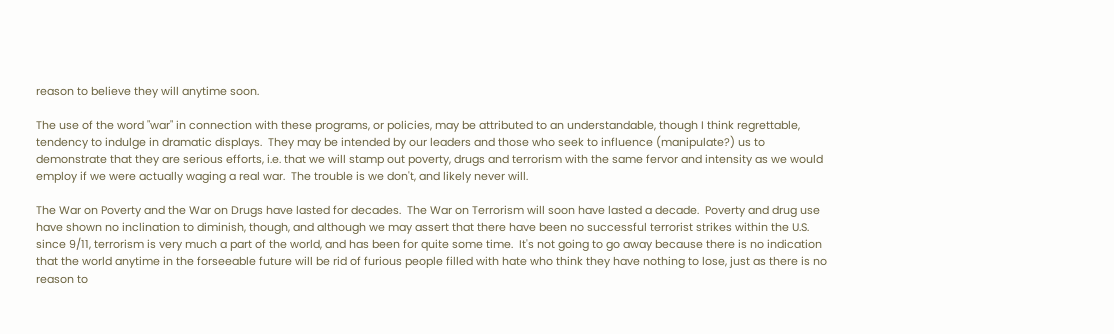reason to believe they will anytime soon.

The use of the word "war" in connection with these programs, or policies, may be attributed to an understandable, though I think regrettable, tendency to indulge in dramatic displays.  They may be intended by our leaders and those who seek to influence (manipulate?) us to demonstrate that they are serious efforts, i.e. that we will stamp out poverty, drugs and terrorism with the same fervor and intensity as we would employ if we were actually waging a real war.  The trouble is we don't, and likely never will.

The War on Poverty and the War on Drugs have lasted for decades.  The War on Terrorism will soon have lasted a decade.  Poverty and drug use have shown no inclination to diminish, though, and although we may assert that there have been no successful terrorist strikes within the U.S. since 9/11, terrorism is very much a part of the world, and has been for quite some time.  It's not going to go away because there is no indication that the world anytime in the forseeable future will be rid of furious people filled with hate who think they have nothing to lose, just as there is no reason to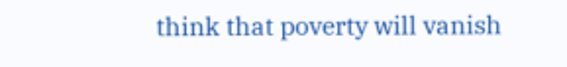think that poverty will vanish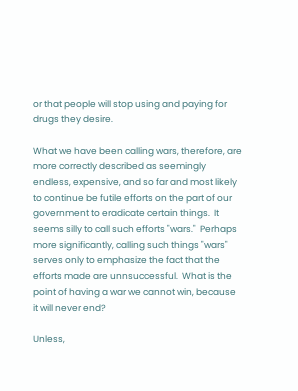or that people will stop using and paying for drugs they desire.

What we have been calling wars, therefore, are more correctly described as seemingly endless, expensive, and so far and most likely to continue be futile efforts on the part of our government to eradicate certain things.  It seems silly to call such efforts "wars."  Perhaps more significantly, calling such things "wars" serves only to emphasize the fact that the efforts made are unnsuccessful.  What is the point of having a war we cannot win, because it will never end?

Unless,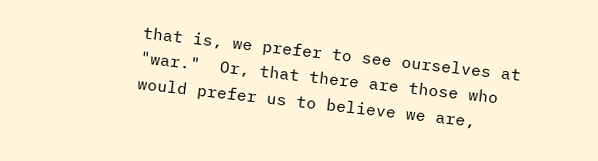that is, we prefer to see ourselves at "war."  Or, that there are those who would prefer us to believe we are,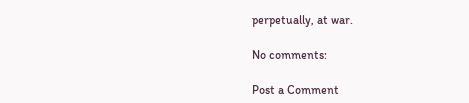perpetually, at war.

No comments:

Post a Comment